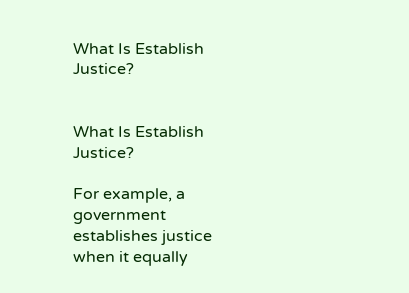What Is Establish Justice?


What Is Establish Justice?

For example, a government establishes justice when it equally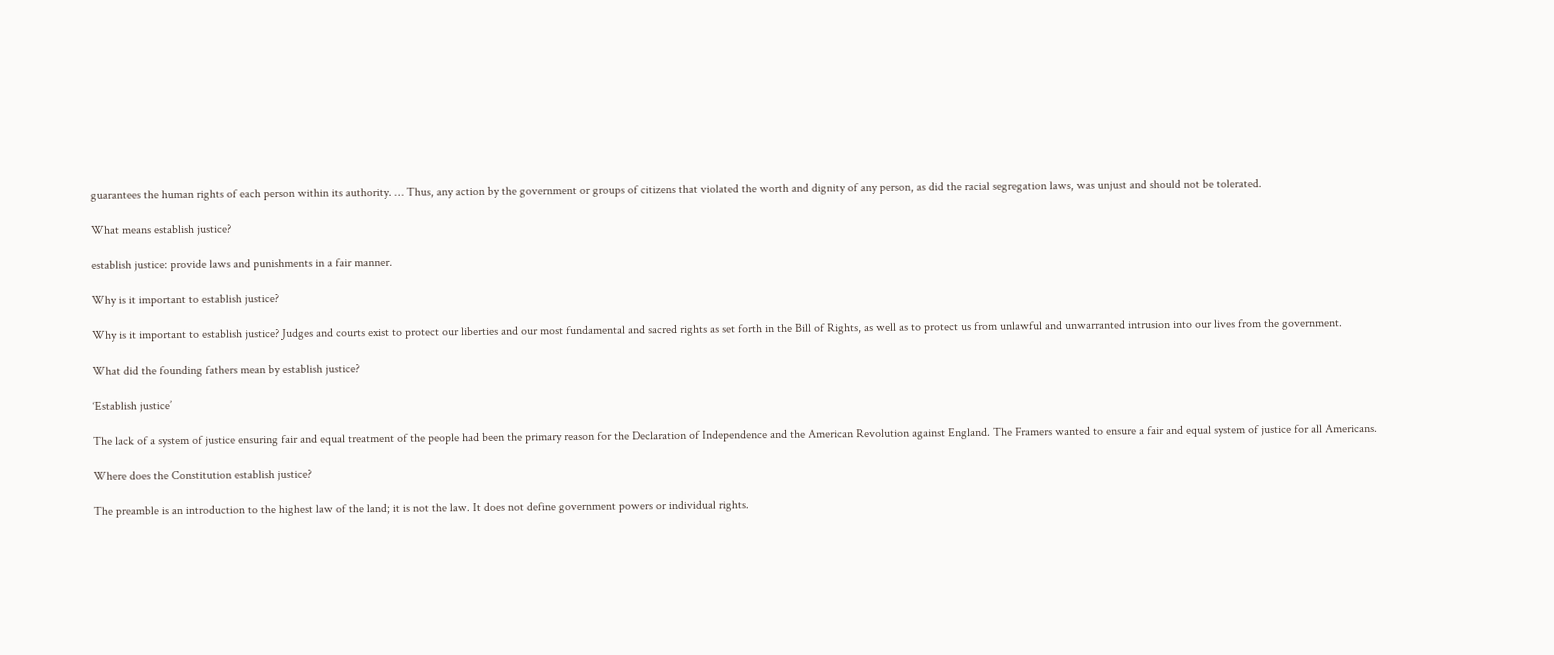guarantees the human rights of each person within its authority. … Thus, any action by the government or groups of citizens that violated the worth and dignity of any person, as did the racial segregation laws, was unjust and should not be tolerated.

What means establish justice?

establish justice: provide laws and punishments in a fair manner.

Why is it important to establish justice?

Why is it important to establish justice? Judges and courts exist to protect our liberties and our most fundamental and sacred rights as set forth in the Bill of Rights, as well as to protect us from unlawful and unwarranted intrusion into our lives from the government.

What did the founding fathers mean by establish justice?

‘Establish justice’

The lack of a system of justice ensuring fair and equal treatment of the people had been the primary reason for the Declaration of Independence and the American Revolution against England. The Framers wanted to ensure a fair and equal system of justice for all Americans.

Where does the Constitution establish justice?

The preamble is an introduction to the highest law of the land; it is not the law. It does not define government powers or individual rights.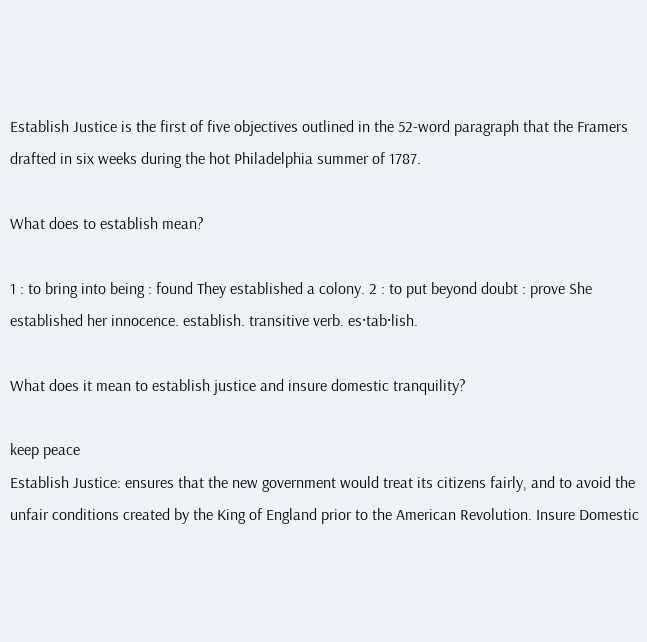Establish Justice is the first of five objectives outlined in the 52-word paragraph that the Framers drafted in six weeks during the hot Philadelphia summer of 1787.

What does to establish mean?

1 : to bring into being : found They established a colony. 2 : to put beyond doubt : prove She established her innocence. establish. transitive verb. es·tab·lish.

What does it mean to establish justice and insure domestic tranquility?

keep peace
Establish Justice: ensures that the new government would treat its citizens fairly, and to avoid the unfair conditions created by the King of England prior to the American Revolution. Insure Domestic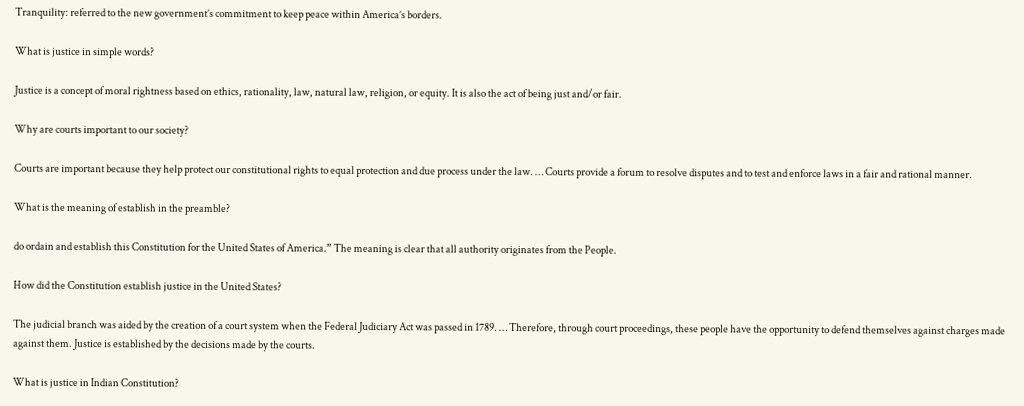Tranquility: referred to the new government’s commitment to keep peace within America’s borders.

What is justice in simple words?

Justice is a concept of moral rightness based on ethics, rationality, law, natural law, religion, or equity. It is also the act of being just and/or fair.

Why are courts important to our society?

Courts are important because they help protect our constitutional rights to equal protection and due process under the law. … Courts provide a forum to resolve disputes and to test and enforce laws in a fair and rational manner.

What is the meaning of establish in the preamble?

do ordain and establish this Constitution for the United States of America.” The meaning is clear that all authority originates from the People.

How did the Constitution establish justice in the United States?

The judicial branch was aided by the creation of a court system when the Federal Judiciary Act was passed in 1789. … Therefore, through court proceedings, these people have the opportunity to defend themselves against charges made against them. Justice is established by the decisions made by the courts.

What is justice in Indian Constitution?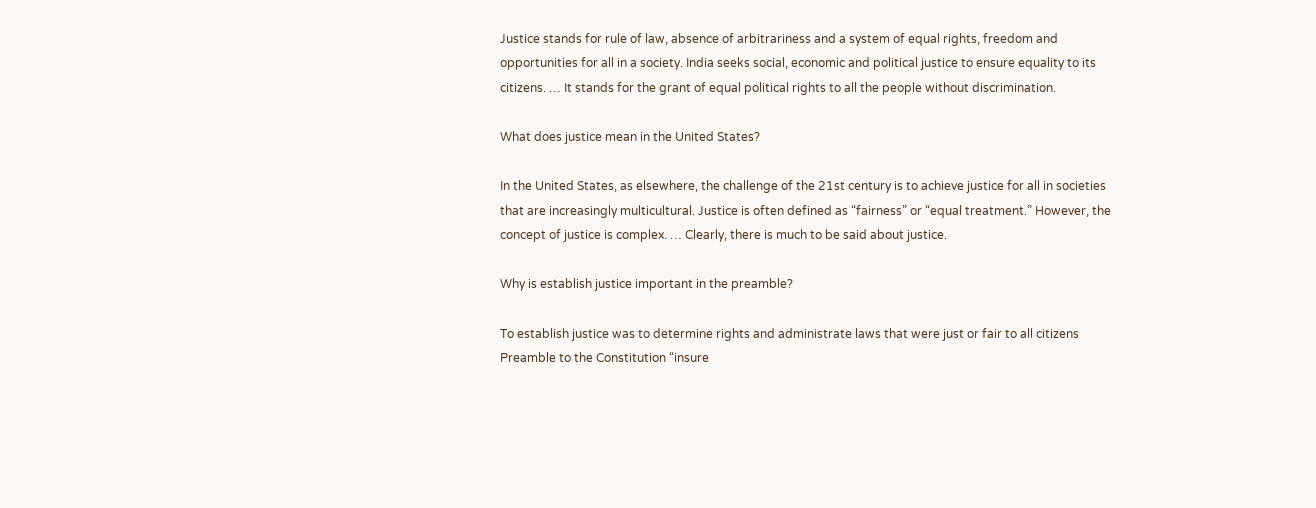Justice stands for rule of law, absence of arbitrariness and a system of equal rights, freedom and opportunities for all in a society. India seeks social, economic and political justice to ensure equality to its citizens. … It stands for the grant of equal political rights to all the people without discrimination.

What does justice mean in the United States?

In the United States, as elsewhere, the challenge of the 21st century is to achieve justice for all in societies that are increasingly multicultural. Justice is often defined as “fairness” or “equal treatment.” However, the concept of justice is complex. … Clearly, there is much to be said about justice.

Why is establish justice important in the preamble?

To establish justice was to determine rights and administrate laws that were just or fair to all citizens Preamble to the Constitution “insure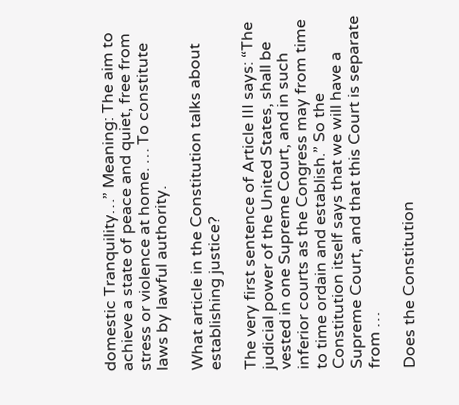domestic Tranquility…” Meaning: The aim to achieve a state of peace and quiet, free from stress or violence at home. … To constitute laws by lawful authority.

What article in the Constitution talks about establishing justice?

The very first sentence of Article III says: “The judicial power of the United States, shall be vested in one Supreme Court, and in such inferior courts as the Congress may from time to time ordain and establish.” So the Constitution itself says that we will have a Supreme Court, and that this Court is separate from …

Does the Constitution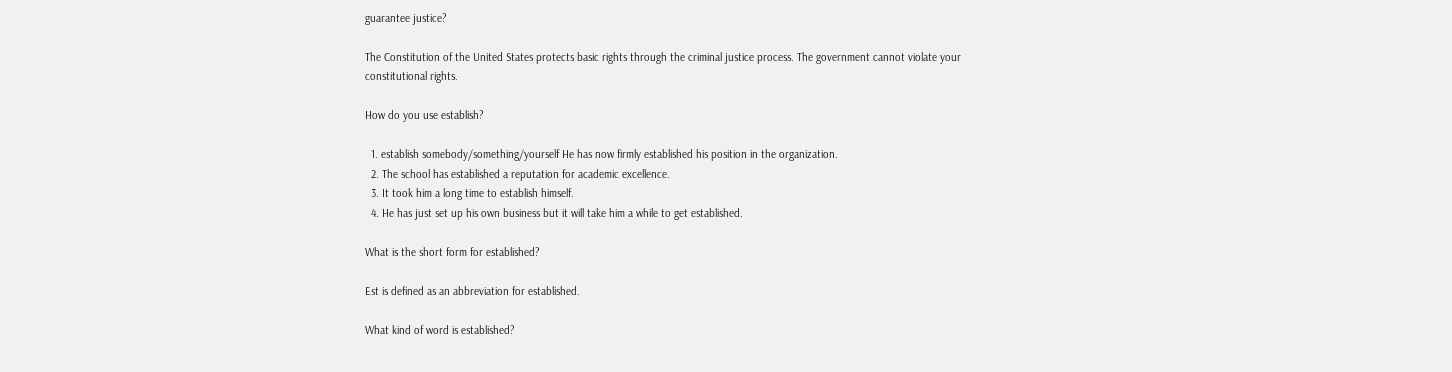guarantee justice?

The Constitution of the United States protects basic rights through the criminal justice process. The government cannot violate your constitutional rights.

How do you use establish?

  1. establish somebody/something/yourself He has now firmly established his position in the organization.
  2. The school has established a reputation for academic excellence.
  3. It took him a long time to establish himself.
  4. He has just set up his own business but it will take him a while to get established.

What is the short form for established?

Est is defined as an abbreviation for established.

What kind of word is established?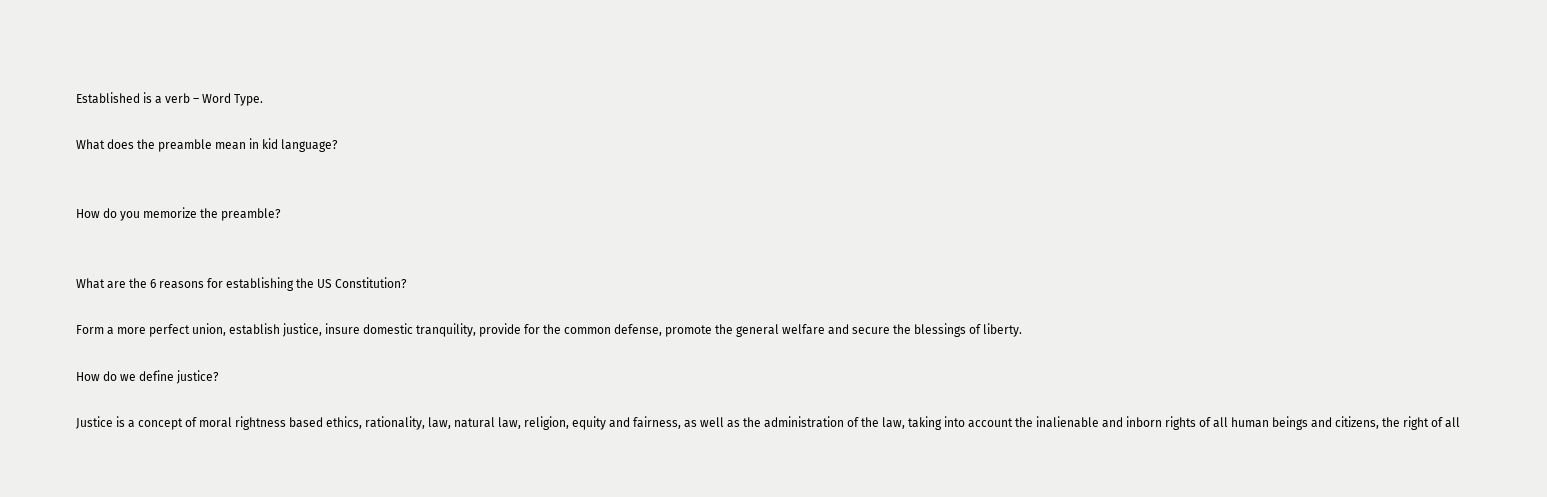Established is a verb – Word Type.

What does the preamble mean in kid language?


How do you memorize the preamble?


What are the 6 reasons for establishing the US Constitution?

Form a more perfect union, establish justice, insure domestic tranquility, provide for the common defense, promote the general welfare and secure the blessings of liberty.

How do we define justice?

Justice is a concept of moral rightness based ethics, rationality, law, natural law, religion, equity and fairness, as well as the administration of the law, taking into account the inalienable and inborn rights of all human beings and citizens, the right of all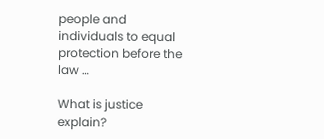people and individuals to equal protection before the law …

What is justice explain?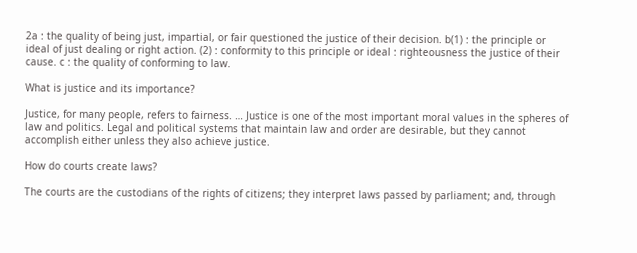2a : the quality of being just, impartial, or fair questioned the justice of their decision. b(1) : the principle or ideal of just dealing or right action. (2) : conformity to this principle or ideal : righteousness the justice of their cause. c : the quality of conforming to law.

What is justice and its importance?

Justice, for many people, refers to fairness. … Justice is one of the most important moral values in the spheres of law and politics. Legal and political systems that maintain law and order are desirable, but they cannot accomplish either unless they also achieve justice.

How do courts create laws?

The courts are the custodians of the rights of citizens; they interpret laws passed by parliament; and, through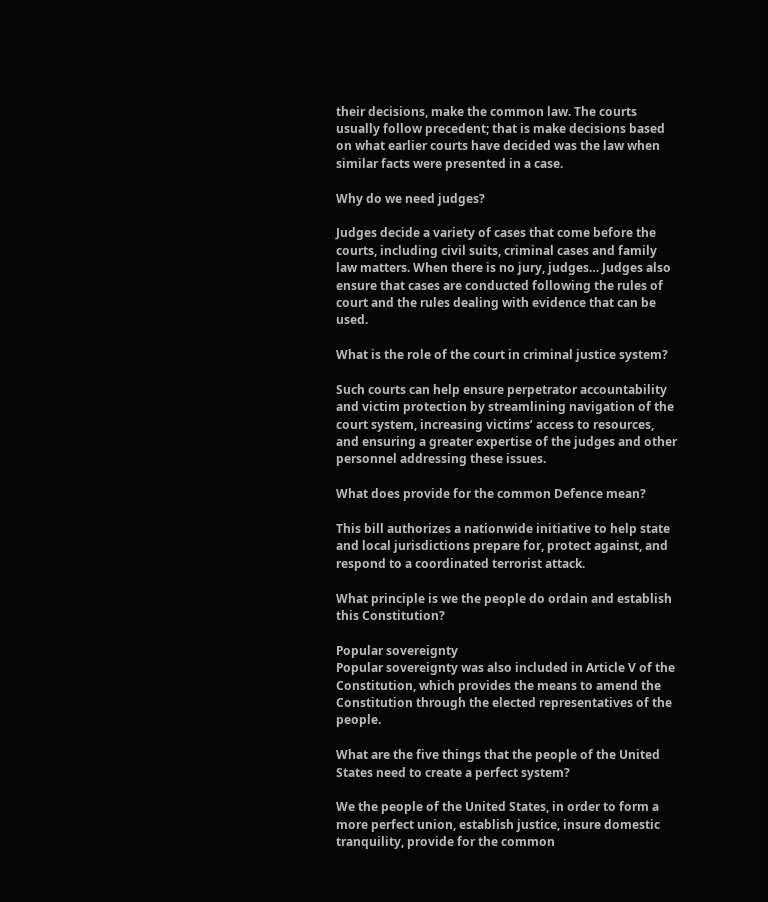their decisions, make the common law. The courts usually follow precedent; that is make decisions based on what earlier courts have decided was the law when similar facts were presented in a case.

Why do we need judges?

Judges decide a variety of cases that come before the courts, including civil suits, criminal cases and family law matters. When there is no jury, judges… Judges also ensure that cases are conducted following the rules of court and the rules dealing with evidence that can be used.

What is the role of the court in criminal justice system?

Such courts can help ensure perpetrator accountability and victim protection by streamlining navigation of the court system, increasing victims’ access to resources, and ensuring a greater expertise of the judges and other personnel addressing these issues.

What does provide for the common Defence mean?

This bill authorizes a nationwide initiative to help state and local jurisdictions prepare for, protect against, and respond to a coordinated terrorist attack.

What principle is we the people do ordain and establish this Constitution?

Popular sovereignty
Popular sovereignty was also included in Article V of the Constitution, which provides the means to amend the Constitution through the elected representatives of the people.

What are the five things that the people of the United States need to create a perfect system?

We the people of the United States, in order to form a more perfect union, establish justice, insure domestic tranquility, provide for the common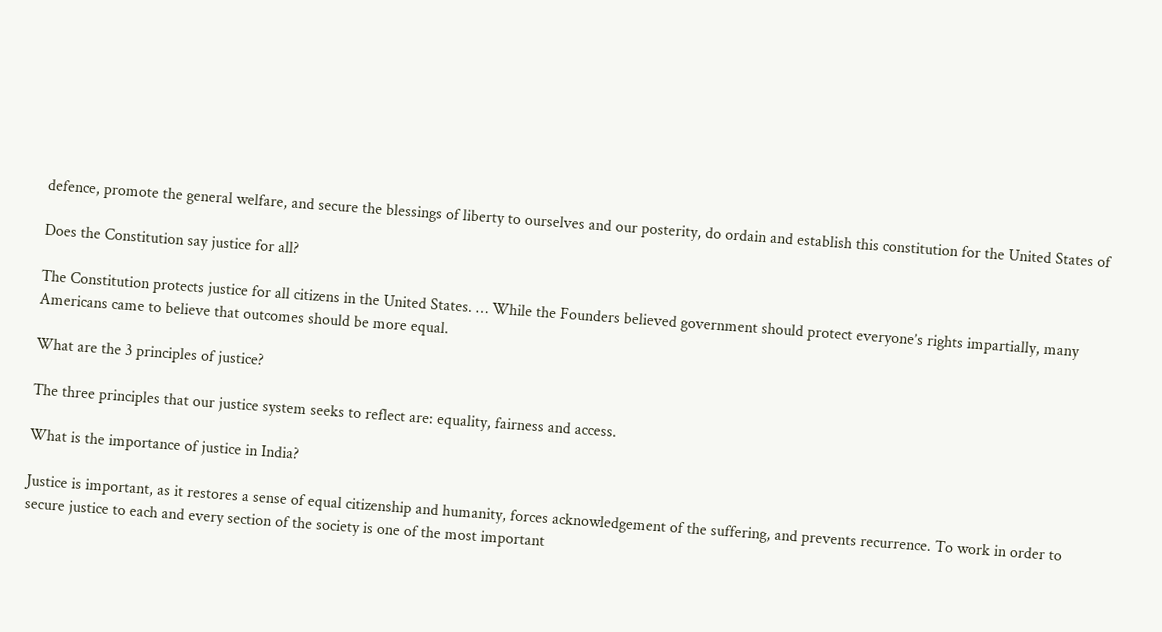defence, promote the general welfare, and secure the blessings of liberty to ourselves and our posterity, do ordain and establish this constitution for the United States of

Does the Constitution say justice for all?

The Constitution protects justice for all citizens in the United States. … While the Founders believed government should protect everyone’s rights impartially, many Americans came to believe that outcomes should be more equal.

What are the 3 principles of justice?

The three principles that our justice system seeks to reflect are: equality, fairness and access.

What is the importance of justice in India?

Justice is important, as it restores a sense of equal citizenship and humanity, forces acknowledgement of the suffering, and prevents recurrence. To work in order to secure justice to each and every section of the society is one of the most important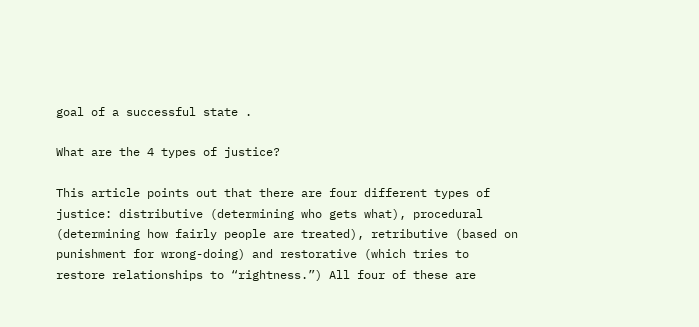goal of a successful state .

What are the 4 types of justice?

This article points out that there are four different types of justice: distributive (determining who gets what), procedural (determining how fairly people are treated), retributive (based on punishment for wrong-doing) and restorative (which tries to restore relationships to “rightness.”) All four of these are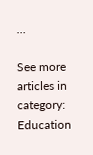…

See more articles in category: Education